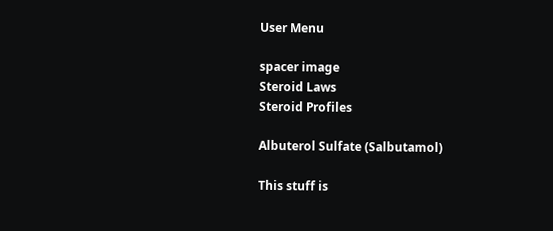User Menu

spacer image
Steroid Laws
Steroid Profiles

Albuterol Sulfate (Salbutamol)

This stuff is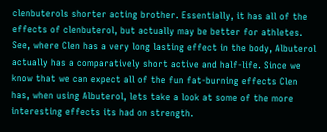clenbuterols shorter acting brother. Essentially, it has all of the effects of clenbuterol, but actually may be better for athletes. See, where Clen has a very long lasting effect in the body, Albuterol actually has a comparatively short active and half-life. Since we know that we can expect all of the fun fat-burning effects Clen has, when using Albuterol, lets take a look at some of the more interesting effects its had on strength.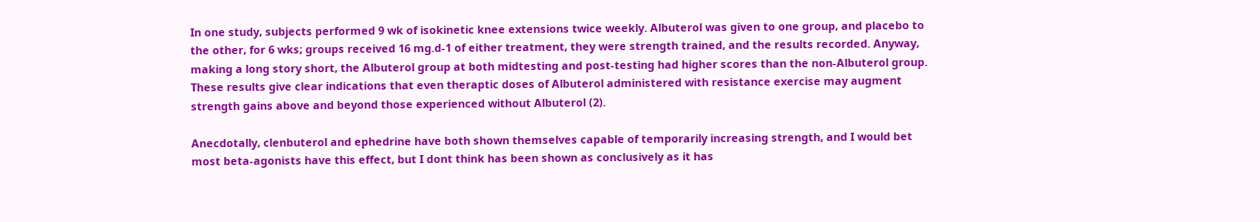In one study, subjects performed 9 wk of isokinetic knee extensions twice weekly. Albuterol was given to one group, and placebo to the other, for 6 wks; groups received 16 mg.d-1 of either treatment, they were strength trained, and the results recorded. Anyway, making a long story short, the Albuterol group at both midtesting and post-testing had higher scores than the non-Albuterol group. These results give clear indications that even theraptic doses of Albuterol administered with resistance exercise may augment strength gains above and beyond those experienced without Albuterol (2).

Anecdotally, clenbuterol and ephedrine have both shown themselves capable of temporarily increasing strength, and I would bet most beta-agonists have this effect, but I dont think has been shown as conclusively as it has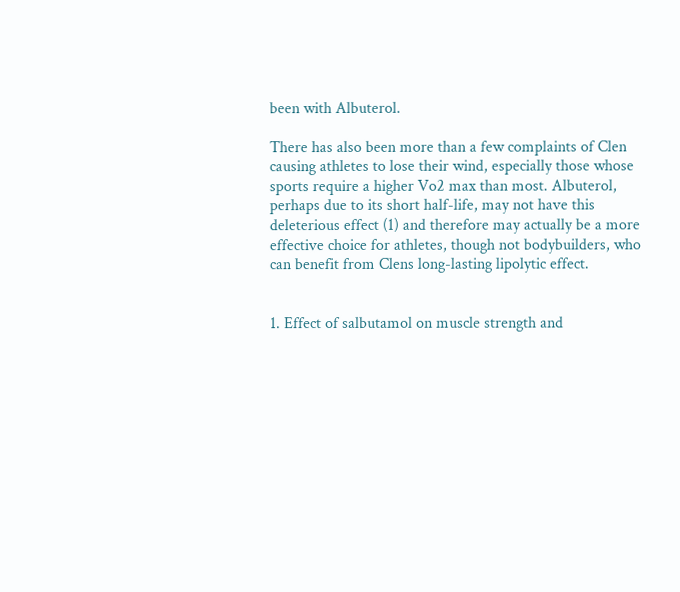been with Albuterol.

There has also been more than a few complaints of Clen causing athletes to lose their wind, especially those whose sports require a higher Vo2 max than most. Albuterol, perhaps due to its short half-life, may not have this deleterious effect (1) and therefore may actually be a more effective choice for athletes, though not bodybuilders, who can benefit from Clens long-lasting lipolytic effect.


1. Effect of salbutamol on muscle strength and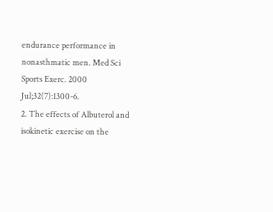endurance performance in nonasthmatic men. Med Sci Sports Exerc. 2000 Jul;32(7):1300-6.
2. The effects of Albuterol and isokinetic exercise on the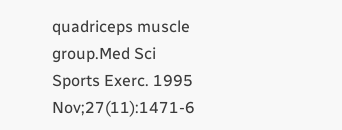quadriceps muscle group.Med Sci Sports Exerc. 1995 Nov;27(11):1471-6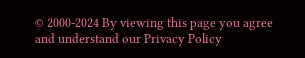© 2000-2024 By viewing this page you agree and understand our Privacy Policy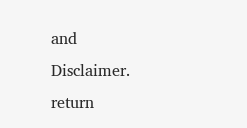and Disclaimer. return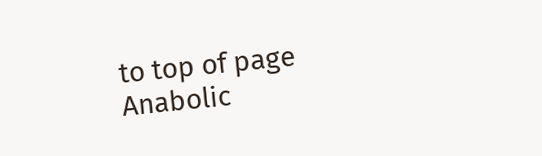to top of page
Anabolic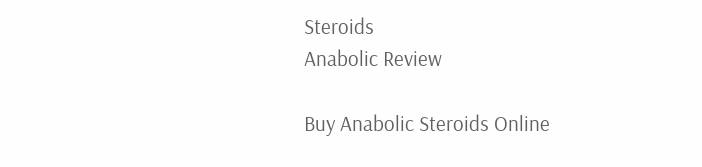Steroids
Anabolic Review

Buy Anabolic Steroids Online